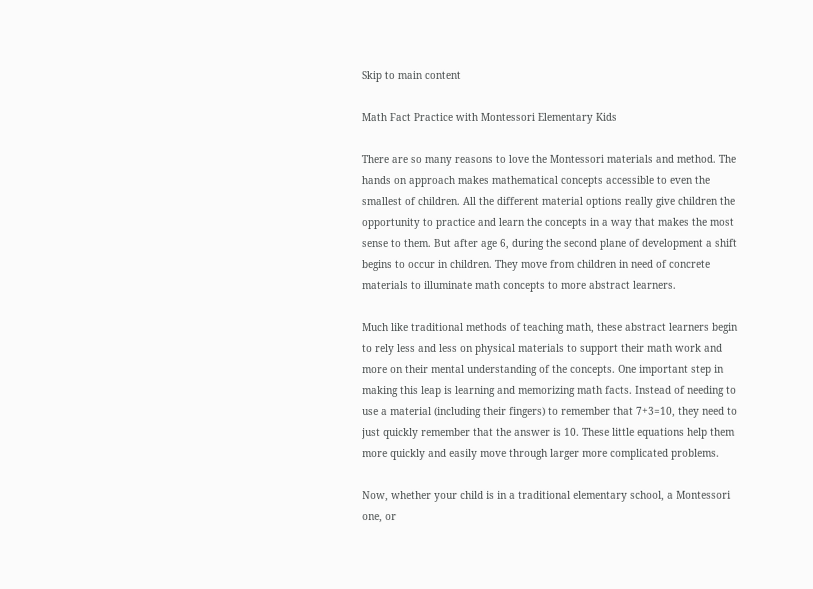Skip to main content

Math Fact Practice with Montessori Elementary Kids

There are so many reasons to love the Montessori materials and method. The hands on approach makes mathematical concepts accessible to even the smallest of children. All the different material options really give children the opportunity to practice and learn the concepts in a way that makes the most sense to them. But after age 6, during the second plane of development a shift begins to occur in children. They move from children in need of concrete materials to illuminate math concepts to more abstract learners.

Much like traditional methods of teaching math, these abstract learners begin to rely less and less on physical materials to support their math work and more on their mental understanding of the concepts. One important step in making this leap is learning and memorizing math facts. Instead of needing to use a material (including their fingers) to remember that 7+3=10, they need to just quickly remember that the answer is 10. These little equations help them more quickly and easily move through larger more complicated problems.

Now, whether your child is in a traditional elementary school, a Montessori one, or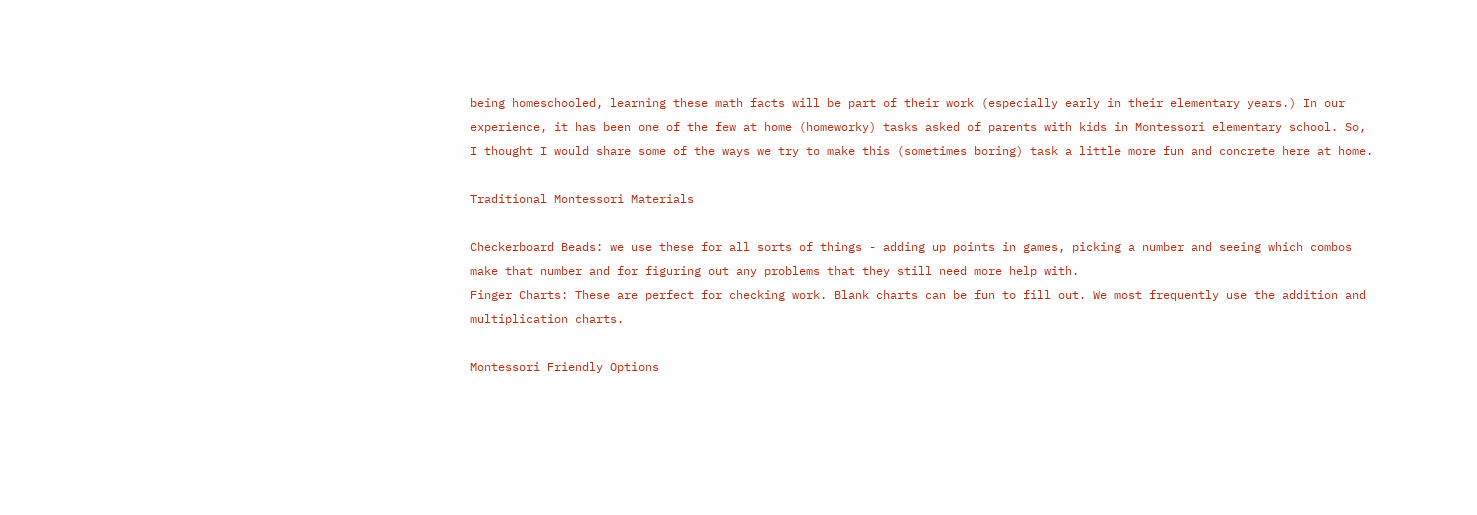being homeschooled, learning these math facts will be part of their work (especially early in their elementary years.) In our experience, it has been one of the few at home (homeworky) tasks asked of parents with kids in Montessori elementary school. So, I thought I would share some of the ways we try to make this (sometimes boring) task a little more fun and concrete here at home.

Traditional Montessori Materials

Checkerboard Beads: we use these for all sorts of things - adding up points in games, picking a number and seeing which combos make that number and for figuring out any problems that they still need more help with.
Finger Charts: These are perfect for checking work. Blank charts can be fun to fill out. We most frequently use the addition and multiplication charts.

Montessori Friendly Options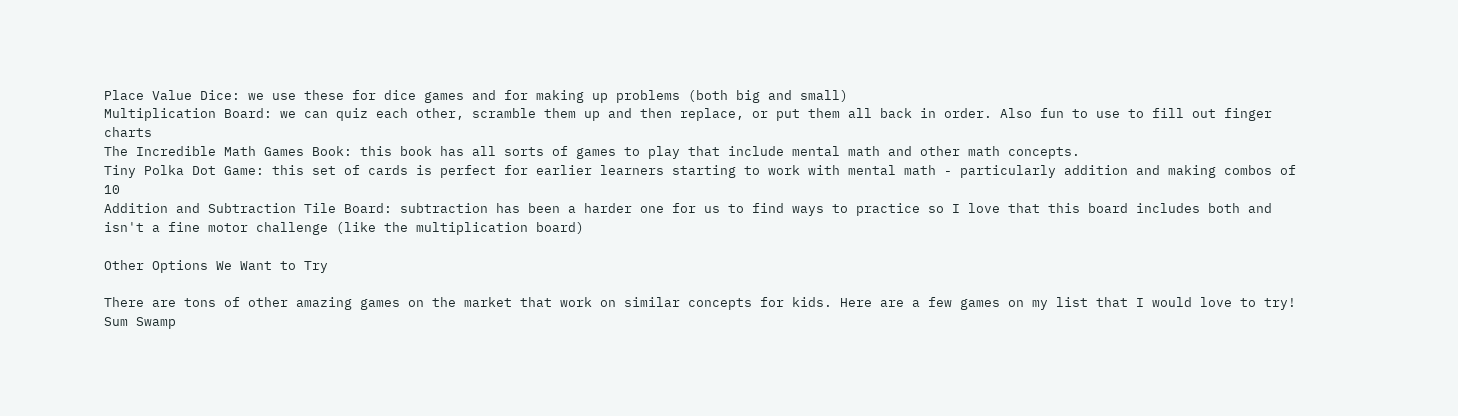Place Value Dice: we use these for dice games and for making up problems (both big and small)
Multiplication Board: we can quiz each other, scramble them up and then replace, or put them all back in order. Also fun to use to fill out finger charts
The Incredible Math Games Book: this book has all sorts of games to play that include mental math and other math concepts.
Tiny Polka Dot Game: this set of cards is perfect for earlier learners starting to work with mental math - particularly addition and making combos of 10
Addition and Subtraction Tile Board: subtraction has been a harder one for us to find ways to practice so I love that this board includes both and isn't a fine motor challenge (like the multiplication board)

Other Options We Want to Try

There are tons of other amazing games on the market that work on similar concepts for kids. Here are a few games on my list that I would love to try!
Sum Swamp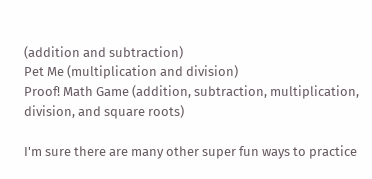(addition and subtraction)
Pet Me (multiplication and division)
Proof! Math Game (addition, subtraction, multiplication, division, and square roots)

I'm sure there are many other super fun ways to practice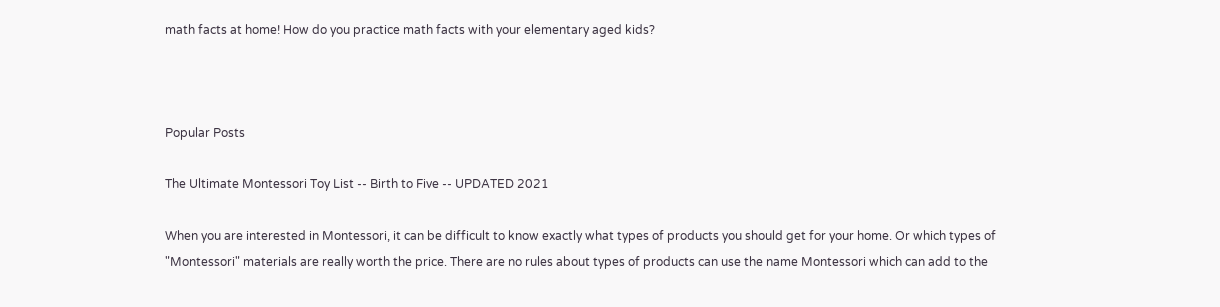math facts at home! How do you practice math facts with your elementary aged kids?



Popular Posts

The Ultimate Montessori Toy List -- Birth to Five -- UPDATED 2021

When you are interested in Montessori, it can be difficult to know exactly what types of products you should get for your home. Or which types of "Montessori" materials are really worth the price. There are no rules about types of products can use the name Montessori which can add to the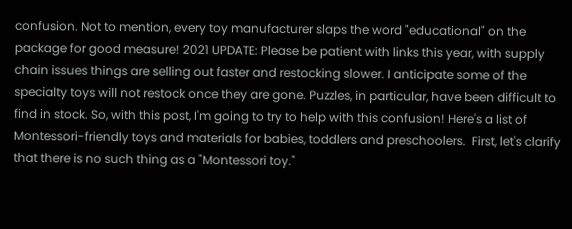confusion. Not to mention, every toy manufacturer slaps the word "educational" on the package for good measure! 2021 UPDATE: Please be patient with links this year, with supply chain issues things are selling out faster and restocking slower. I anticipate some of the specialty toys will not restock once they are gone. Puzzles, in particular, have been difficult to find in stock. So, with this post, I'm going to try to help with this confusion! Here's a list of Montessori-friendly toys and materials for babies, toddlers and preschoolers.  First, let's clarify that there is no such thing as a "Montessori toy."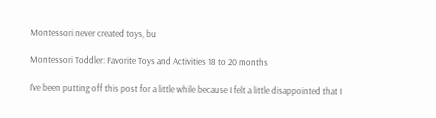Montessori never created toys, bu

Montessori Toddler: Favorite Toys and Activities 18 to 20 months

I've been putting off this post for a little while because I felt a little disappointed that I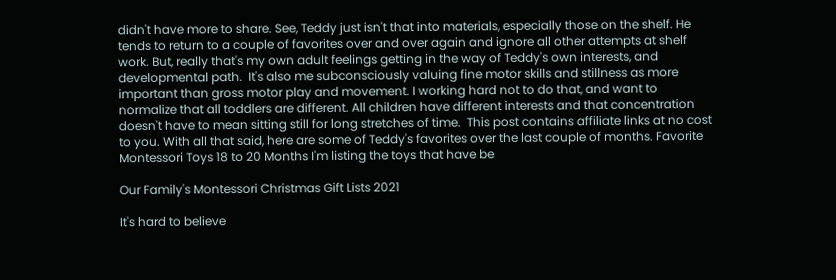didn't have more to share. See, Teddy just isn't that into materials, especially those on the shelf. He tends to return to a couple of favorites over and over again and ignore all other attempts at shelf work. But, really that's my own adult feelings getting in the way of Teddy's own interests, and developmental path.  It's also me subconsciously valuing fine motor skills and stillness as more important than gross motor play and movement. I working hard not to do that, and want to normalize that all toddlers are different. All children have different interests and that concentration doesn't have to mean sitting still for long stretches of time.  This post contains affiliate links at no cost to you. With all that said, here are some of Teddy's favorites over the last couple of months. Favorite Montessori Toys 18 to 20 Months I'm listing the toys that have be

Our Family's Montessori Christmas Gift Lists 2021

It's hard to believe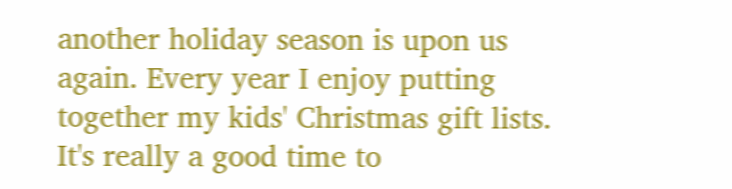another holiday season is upon us again. Every year I enjoy putting together my kids' Christmas gift lists. It's really a good time to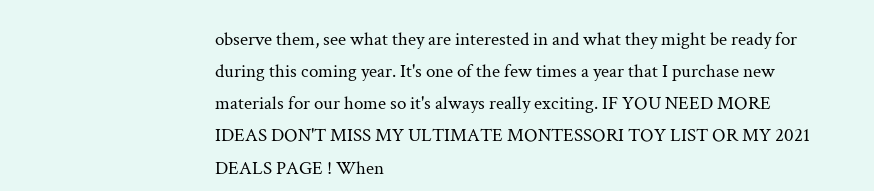observe them, see what they are interested in and what they might be ready for during this coming year. It's one of the few times a year that I purchase new materials for our home so it's always really exciting. IF YOU NEED MORE IDEAS DON'T MISS MY ULTIMATE MONTESSORI TOY LIST OR MY 2021 DEALS PAGE ! When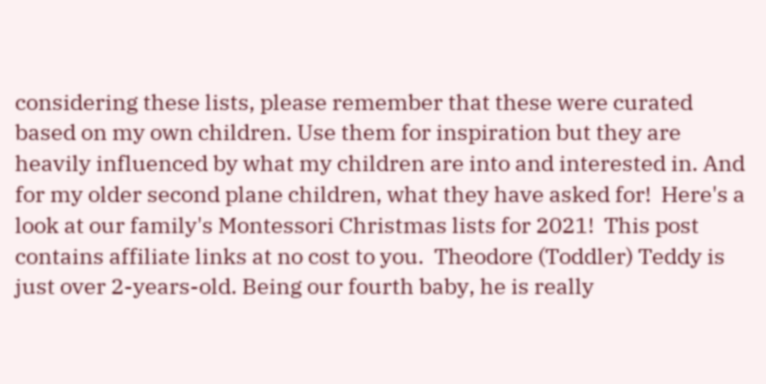considering these lists, please remember that these were curated based on my own children. Use them for inspiration but they are heavily influenced by what my children are into and interested in. And for my older second plane children, what they have asked for!  Here's a look at our family's Montessori Christmas lists for 2021!  This post contains affiliate links at no cost to you.  Theodore (Toddler) Teddy is just over 2-years-old. Being our fourth baby, he is really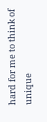hard for me to think of unique